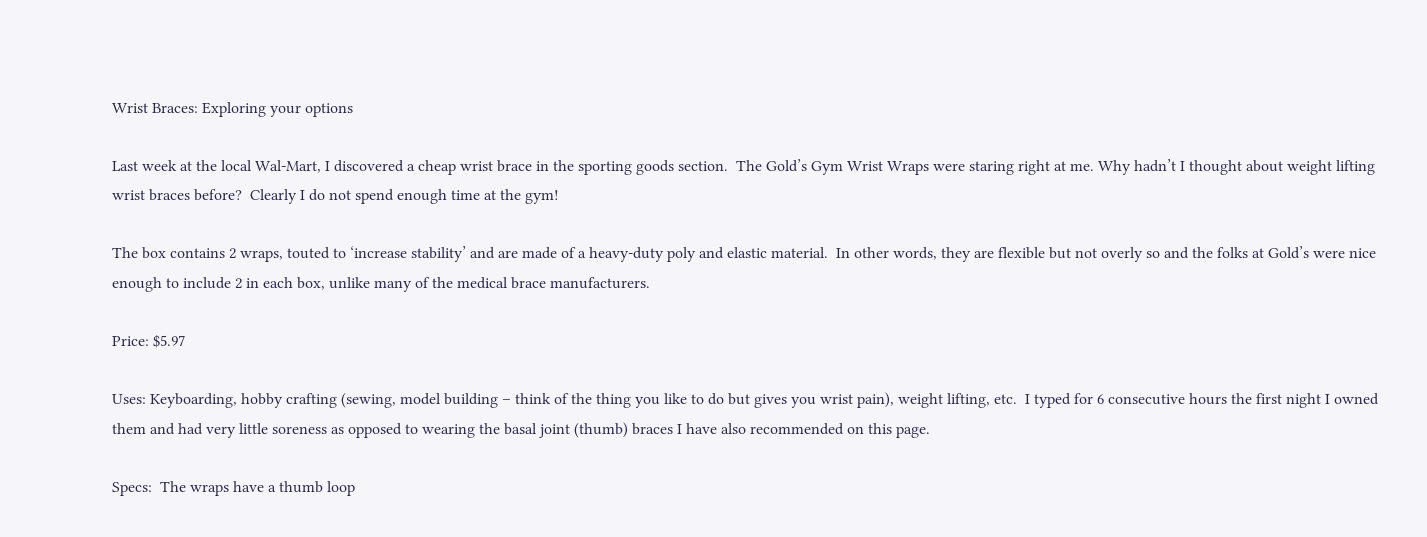Wrist Braces: Exploring your options

Last week at the local Wal-Mart, I discovered a cheap wrist brace in the sporting goods section.  The Gold’s Gym Wrist Wraps were staring right at me. Why hadn’t I thought about weight lifting wrist braces before?  Clearly I do not spend enough time at the gym!

The box contains 2 wraps, touted to ‘increase stability’ and are made of a heavy-duty poly and elastic material.  In other words, they are flexible but not overly so and the folks at Gold’s were nice enough to include 2 in each box, unlike many of the medical brace manufacturers.

Price: $5.97

Uses: Keyboarding, hobby crafting (sewing, model building – think of the thing you like to do but gives you wrist pain), weight lifting, etc.  I typed for 6 consecutive hours the first night I owned them and had very little soreness as opposed to wearing the basal joint (thumb) braces I have also recommended on this page.

Specs:  The wraps have a thumb loop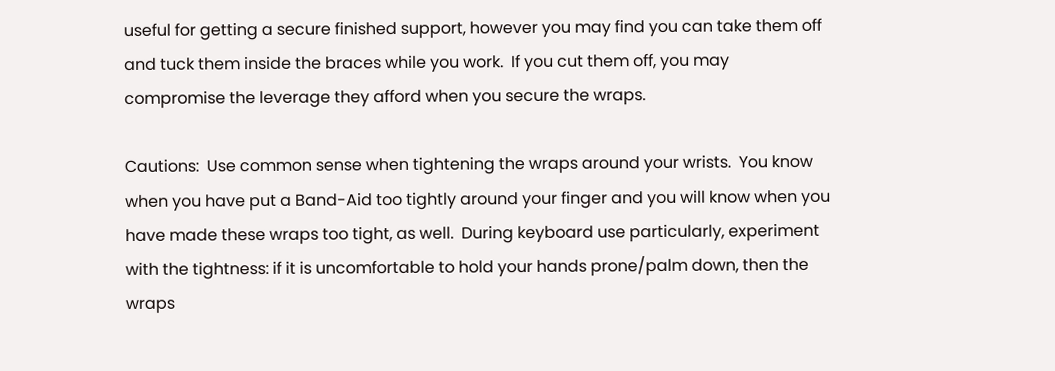useful for getting a secure finished support, however you may find you can take them off and tuck them inside the braces while you work.  If you cut them off, you may compromise the leverage they afford when you secure the wraps.

Cautions:  Use common sense when tightening the wraps around your wrists.  You know when you have put a Band-Aid too tightly around your finger and you will know when you have made these wraps too tight, as well.  During keyboard use particularly, experiment with the tightness: if it is uncomfortable to hold your hands prone/palm down, then the wraps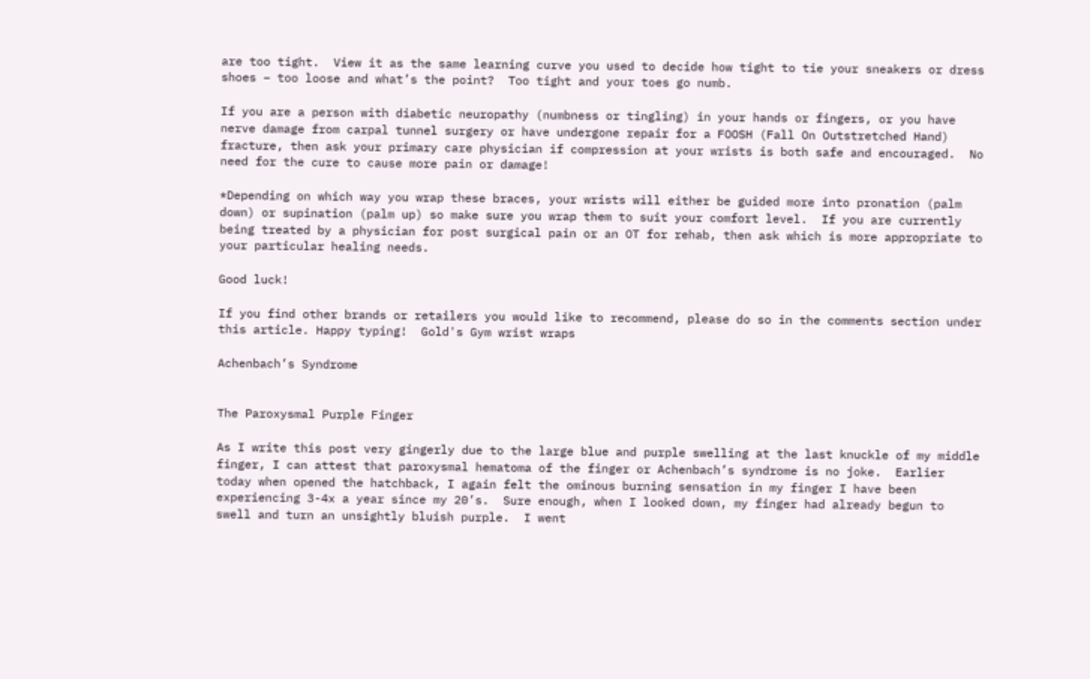are too tight.  View it as the same learning curve you used to decide how tight to tie your sneakers or dress shoes – too loose and what’s the point?  Too tight and your toes go numb.

If you are a person with diabetic neuropathy (numbness or tingling) in your hands or fingers, or you have nerve damage from carpal tunnel surgery or have undergone repair for a FOOSH (Fall On Outstretched Hand) fracture, then ask your primary care physician if compression at your wrists is both safe and encouraged.  No need for the cure to cause more pain or damage!

*Depending on which way you wrap these braces, your wrists will either be guided more into pronation (palm down) or supination (palm up) so make sure you wrap them to suit your comfort level.  If you are currently being treated by a physician for post surgical pain or an OT for rehab, then ask which is more appropriate to your particular healing needs.

Good luck!

If you find other brands or retailers you would like to recommend, please do so in the comments section under this article. Happy typing!  Gold's Gym wrist wraps

Achenbach’s Syndrome


The Paroxysmal Purple Finger

As I write this post very gingerly due to the large blue and purple swelling at the last knuckle of my middle finger, I can attest that paroxysmal hematoma of the finger or Achenbach’s syndrome is no joke.  Earlier today when opened the hatchback, I again felt the ominous burning sensation in my finger I have been experiencing 3-4x a year since my 20’s.  Sure enough, when I looked down, my finger had already begun to swell and turn an unsightly bluish purple.  I went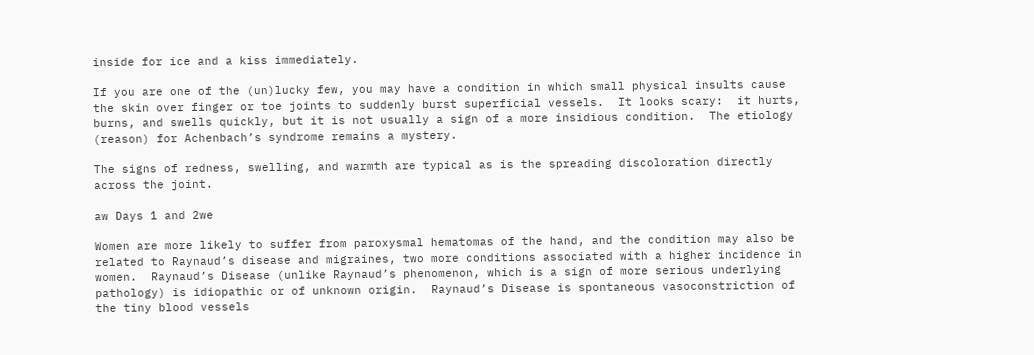inside for ice and a kiss immediately.

If you are one of the (un)lucky few, you may have a condition in which small physical insults cause the skin over finger or toe joints to suddenly burst superficial vessels.  It looks scary:  it hurts, burns, and swells quickly, but it is not usually a sign of a more insidious condition.  The etiology (reason) for Achenbach’s syndrome remains a mystery.

The signs of redness, swelling, and warmth are typical as is the spreading discoloration directly across the joint.

aw Days 1 and 2we

Women are more likely to suffer from paroxysmal hematomas of the hand, and the condition may also be related to Raynaud’s disease and migraines, two more conditions associated with a higher incidence in women.  Raynaud’s Disease (unlike Raynaud’s phenomenon, which is a sign of more serious underlying pathology) is idiopathic or of unknown origin.  Raynaud’s Disease is spontaneous vasoconstriction of the tiny blood vessels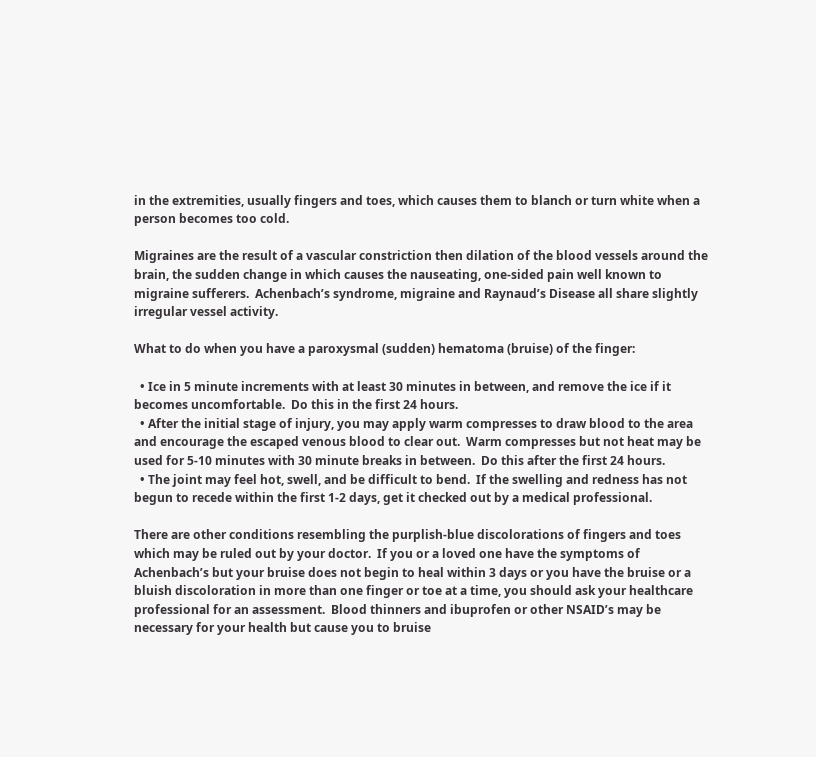in the extremities, usually fingers and toes, which causes them to blanch or turn white when a person becomes too cold.

Migraines are the result of a vascular constriction then dilation of the blood vessels around the brain, the sudden change in which causes the nauseating, one-sided pain well known to migraine sufferers.  Achenbach’s syndrome, migraine and Raynaud’s Disease all share slightly irregular vessel activity.

What to do when you have a paroxysmal (sudden) hematoma (bruise) of the finger:

  • Ice in 5 minute increments with at least 30 minutes in between, and remove the ice if it becomes uncomfortable.  Do this in the first 24 hours.
  • After the initial stage of injury, you may apply warm compresses to draw blood to the area and encourage the escaped venous blood to clear out.  Warm compresses but not heat may be used for 5-10 minutes with 30 minute breaks in between.  Do this after the first 24 hours.
  • The joint may feel hot, swell, and be difficult to bend.  If the swelling and redness has not begun to recede within the first 1-2 days, get it checked out by a medical professional.

There are other conditions resembling the purplish-blue discolorations of fingers and toes which may be ruled out by your doctor.  If you or a loved one have the symptoms of Achenbach’s but your bruise does not begin to heal within 3 days or you have the bruise or a bluish discoloration in more than one finger or toe at a time, you should ask your healthcare professional for an assessment.  Blood thinners and ibuprofen or other NSAID’s may be necessary for your health but cause you to bruise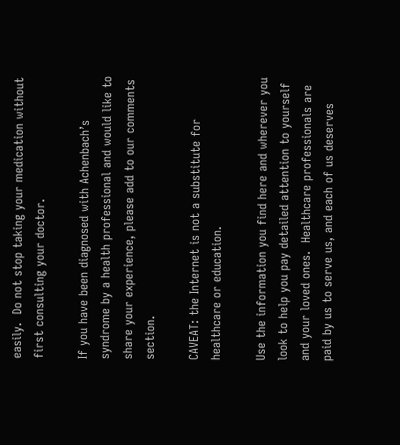easily.  Do not stop taking your medication without first consulting your doctor.

If you have been diagnosed with Achenbach’s syndrome by a health professional and would like to share your experience, please add to our comments section.

CAVEAT: the Internet is not a substitute for healthcare or education.

Use the information you find here and wherever you look to help you pay detailed attention to yourself and your loved ones.  Healthcare professionals are paid by us to serve us, and each of us deserves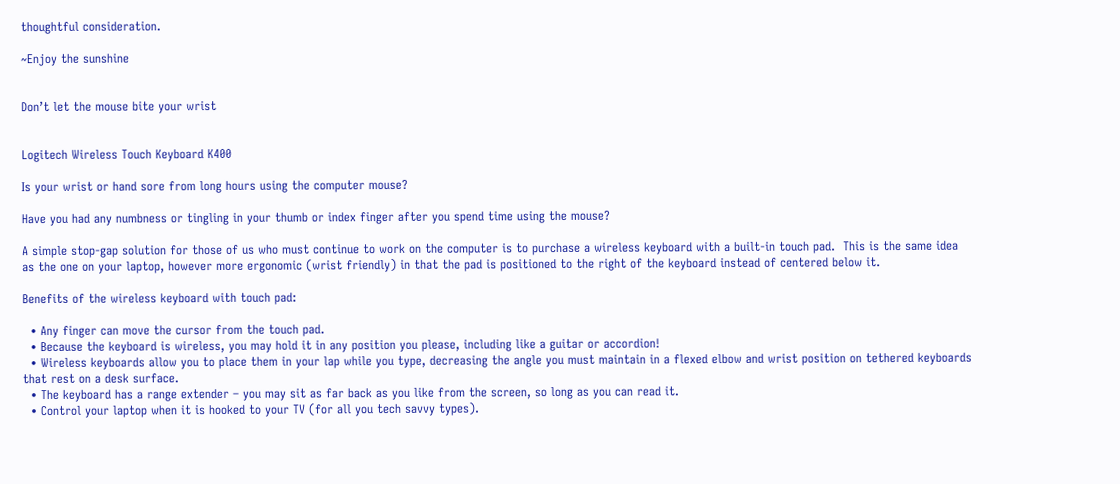thoughtful consideration.

~Enjoy the sunshine


Don’t let the mouse bite your wrist


Logitech Wireless Touch Keyboard K400

Is your wrist or hand sore from long hours using the computer mouse?

Have you had any numbness or tingling in your thumb or index finger after you spend time using the mouse?

A simple stop-gap solution for those of us who must continue to work on the computer is to purchase a wireless keyboard with a built-in touch pad.  This is the same idea as the one on your laptop, however more ergonomic (wrist friendly) in that the pad is positioned to the right of the keyboard instead of centered below it.

Benefits of the wireless keyboard with touch pad:

  • Any finger can move the cursor from the touch pad.
  • Because the keyboard is wireless, you may hold it in any position you please, including like a guitar or accordion!
  • Wireless keyboards allow you to place them in your lap while you type, decreasing the angle you must maintain in a flexed elbow and wrist position on tethered keyboards that rest on a desk surface.
  • The keyboard has a range extender – you may sit as far back as you like from the screen, so long as you can read it.
  • Control your laptop when it is hooked to your TV (for all you tech savvy types).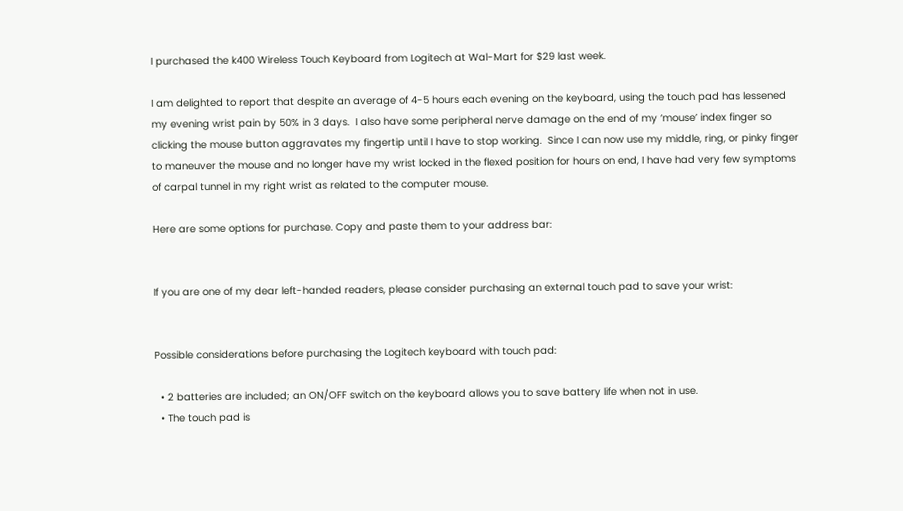I purchased the k400 Wireless Touch Keyboard from Logitech at Wal-Mart for $29 last week.

I am delighted to report that despite an average of 4-5 hours each evening on the keyboard, using the touch pad has lessened my evening wrist pain by 50% in 3 days.  I also have some peripheral nerve damage on the end of my ‘mouse’ index finger so clicking the mouse button aggravates my fingertip until I have to stop working.  Since I can now use my middle, ring, or pinky finger to maneuver the mouse and no longer have my wrist locked in the flexed position for hours on end, I have had very few symptoms of carpal tunnel in my right wrist as related to the computer mouse.

Here are some options for purchase. Copy and paste them to your address bar:


If you are one of my dear left-handed readers, please consider purchasing an external touch pad to save your wrist:


Possible considerations before purchasing the Logitech keyboard with touch pad:

  • 2 batteries are included; an ON/OFF switch on the keyboard allows you to save battery life when not in use.
  • The touch pad is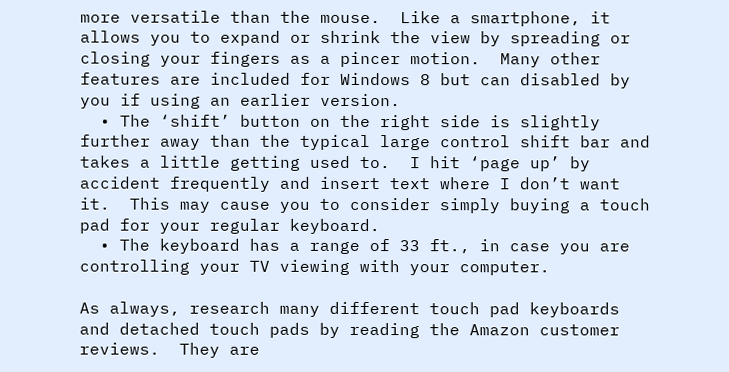more versatile than the mouse.  Like a smartphone, it allows you to expand or shrink the view by spreading or closing your fingers as a pincer motion.  Many other features are included for Windows 8 but can disabled by you if using an earlier version.
  • The ‘shift’ button on the right side is slightly further away than the typical large control shift bar and takes a little getting used to.  I hit ‘page up’ by accident frequently and insert text where I don’t want it.  This may cause you to consider simply buying a touch pad for your regular keyboard.
  • The keyboard has a range of 33 ft., in case you are controlling your TV viewing with your computer.

As always, research many different touch pad keyboards and detached touch pads by reading the Amazon customer reviews.  They are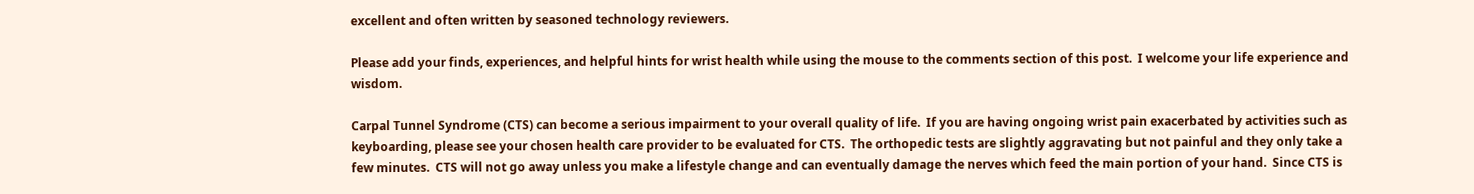excellent and often written by seasoned technology reviewers.

Please add your finds, experiences, and helpful hints for wrist health while using the mouse to the comments section of this post.  I welcome your life experience and wisdom.

Carpal Tunnel Syndrome (CTS) can become a serious impairment to your overall quality of life.  If you are having ongoing wrist pain exacerbated by activities such as keyboarding, please see your chosen health care provider to be evaluated for CTS.  The orthopedic tests are slightly aggravating but not painful and they only take a few minutes.  CTS will not go away unless you make a lifestyle change and can eventually damage the nerves which feed the main portion of your hand.  Since CTS is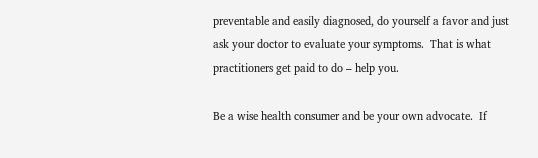preventable and easily diagnosed, do yourself a favor and just ask your doctor to evaluate your symptoms.  That is what practitioners get paid to do – help you.

Be a wise health consumer and be your own advocate.  If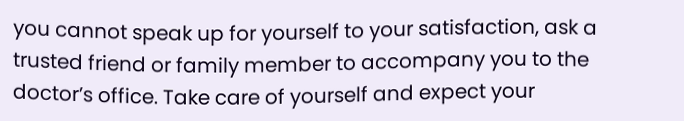you cannot speak up for yourself to your satisfaction, ask a trusted friend or family member to accompany you to the doctor’s office. Take care of yourself and expect your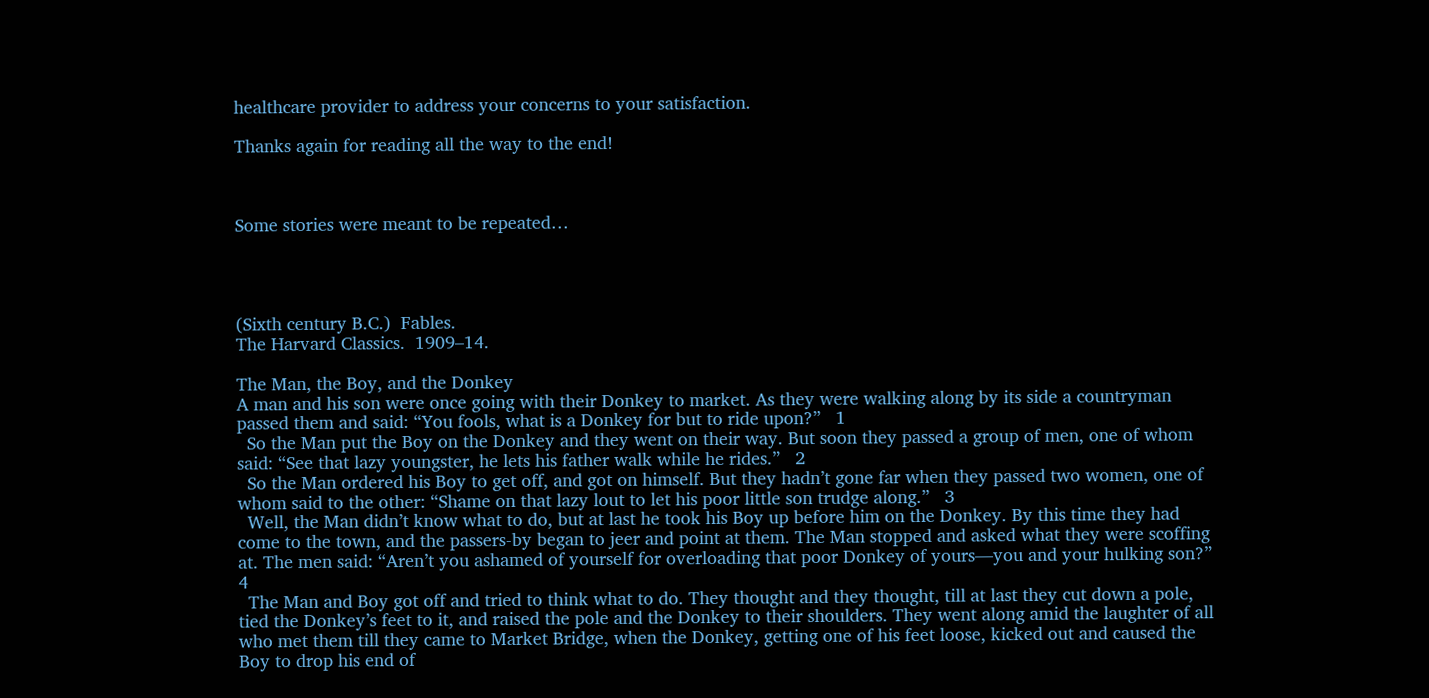healthcare provider to address your concerns to your satisfaction.

Thanks again for reading all the way to the end!



Some stories were meant to be repeated…




(Sixth century B.C.)  Fables.
The Harvard Classics.  1909–14.

The Man, the Boy, and the Donkey
A man and his son were once going with their Donkey to market. As they were walking along by its side a countryman passed them and said: “You fools, what is a Donkey for but to ride upon?”   1
  So the Man put the Boy on the Donkey and they went on their way. But soon they passed a group of men, one of whom said: “See that lazy youngster, he lets his father walk while he rides.”   2
  So the Man ordered his Boy to get off, and got on himself. But they hadn’t gone far when they passed two women, one of whom said to the other: “Shame on that lazy lout to let his poor little son trudge along.”   3
  Well, the Man didn’t know what to do, but at last he took his Boy up before him on the Donkey. By this time they had come to the town, and the passers-by began to jeer and point at them. The Man stopped and asked what they were scoffing at. The men said: “Aren’t you ashamed of yourself for overloading that poor Donkey of yours—you and your hulking son?”   4
  The Man and Boy got off and tried to think what to do. They thought and they thought, till at last they cut down a pole, tied the Donkey’s feet to it, and raised the pole and the Donkey to their shoulders. They went along amid the laughter of all who met them till they came to Market Bridge, when the Donkey, getting one of his feet loose, kicked out and caused the Boy to drop his end of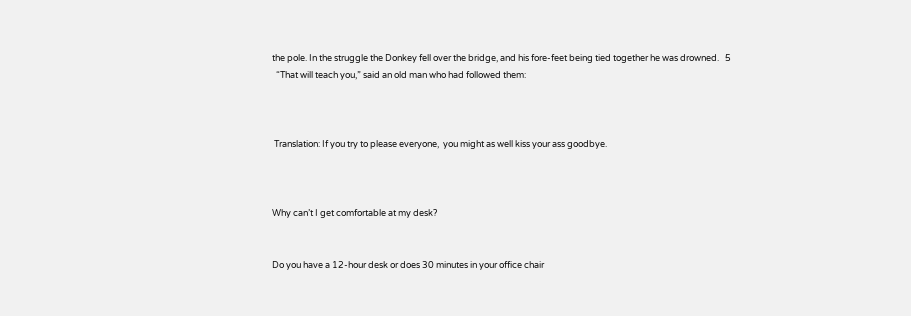the pole. In the struggle the Donkey fell over the bridge, and his fore-feet being tied together he was drowned.   5
  “That will teach you,” said an old man who had followed them:



 Translation: If you try to please everyone,  you might as well kiss your ass goodbye.



Why can’t I get comfortable at my desk?


Do you have a 12-hour desk or does 30 minutes in your office chair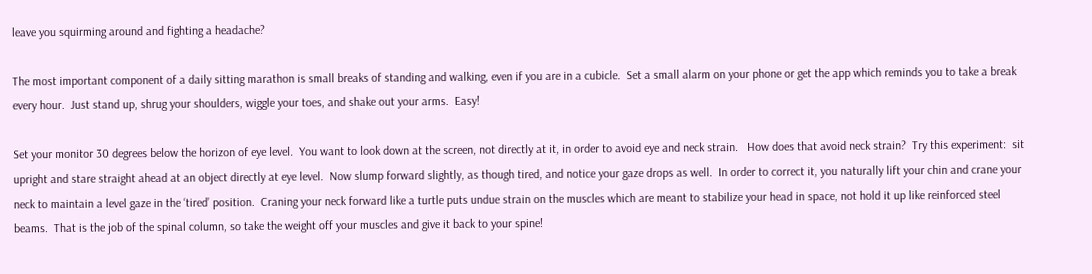leave you squirming around and fighting a headache?

The most important component of a daily sitting marathon is small breaks of standing and walking, even if you are in a cubicle.  Set a small alarm on your phone or get the app which reminds you to take a break every hour.  Just stand up, shrug your shoulders, wiggle your toes, and shake out your arms.  Easy!

Set your monitor 30 degrees below the horizon of eye level.  You want to look down at the screen, not directly at it, in order to avoid eye and neck strain.   How does that avoid neck strain?  Try this experiment:  sit upright and stare straight ahead at an object directly at eye level.  Now slump forward slightly, as though tired, and notice your gaze drops as well.  In order to correct it, you naturally lift your chin and crane your neck to maintain a level gaze in the ‘tired’ position.  Craning your neck forward like a turtle puts undue strain on the muscles which are meant to stabilize your head in space, not hold it up like reinforced steel beams.  That is the job of the spinal column, so take the weight off your muscles and give it back to your spine!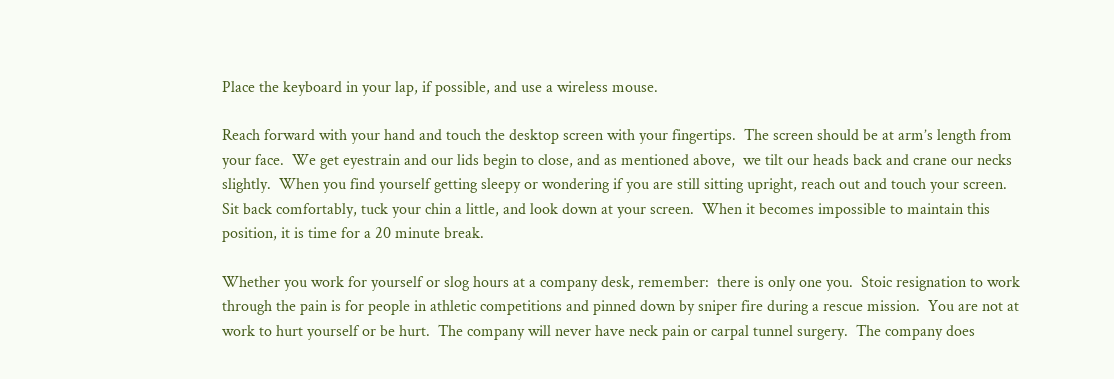Place the keyboard in your lap, if possible, and use a wireless mouse.

Reach forward with your hand and touch the desktop screen with your fingertips.  The screen should be at arm’s length from your face.  We get eyestrain and our lids begin to close, and as mentioned above,  we tilt our heads back and crane our necks slightly.  When you find yourself getting sleepy or wondering if you are still sitting upright, reach out and touch your screen.  Sit back comfortably, tuck your chin a little, and look down at your screen.  When it becomes impossible to maintain this position, it is time for a 20 minute break.

Whether you work for yourself or slog hours at a company desk, remember:  there is only one you.  Stoic resignation to work through the pain is for people in athletic competitions and pinned down by sniper fire during a rescue mission.  You are not at work to hurt yourself or be hurt.  The company will never have neck pain or carpal tunnel surgery.  The company does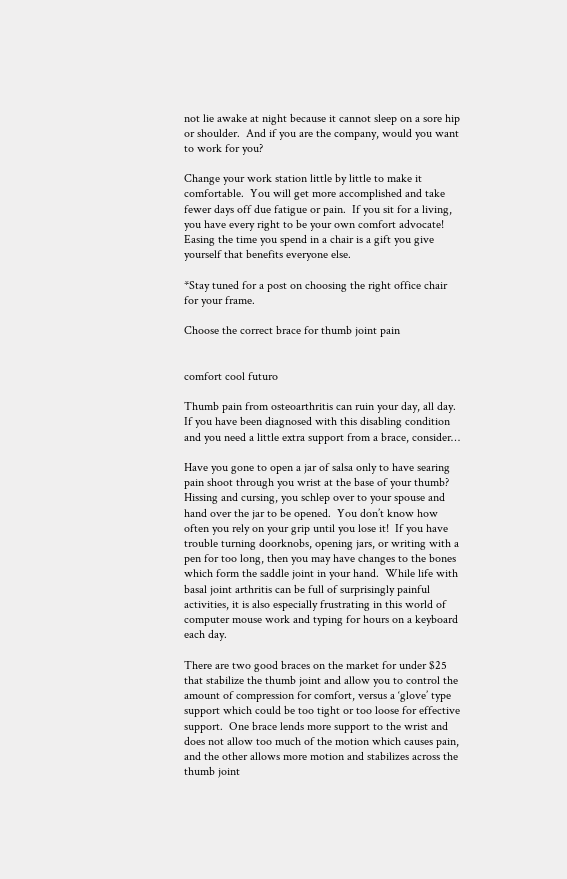not lie awake at night because it cannot sleep on a sore hip or shoulder.  And if you are the company, would you want to work for you?

Change your work station little by little to make it comfortable.  You will get more accomplished and take fewer days off due fatigue or pain.  If you sit for a living, you have every right to be your own comfort advocate!  Easing the time you spend in a chair is a gift you give yourself that benefits everyone else.

*Stay tuned for a post on choosing the right office chair for your frame.

Choose the correct brace for thumb joint pain


comfort cool futuro

Thumb pain from osteoarthritis can ruin your day, all day.  If you have been diagnosed with this disabling condition and you need a little extra support from a brace, consider…

Have you gone to open a jar of salsa only to have searing pain shoot through you wrist at the base of your thumb?  Hissing and cursing, you schlep over to your spouse and hand over the jar to be opened.  You don’t know how often you rely on your grip until you lose it!  If you have trouble turning doorknobs, opening jars, or writing with a pen for too long, then you may have changes to the bones which form the saddle joint in your hand.  While life with basal joint arthritis can be full of surprisingly painful activities, it is also especially frustrating in this world of computer mouse work and typing for hours on a keyboard each day.

There are two good braces on the market for under $25 that stabilize the thumb joint and allow you to control the amount of compression for comfort, versus a ‘glove’ type support which could be too tight or too loose for effective support.  One brace lends more support to the wrist and does not allow too much of the motion which causes pain, and the other allows more motion and stabilizes across the thumb joint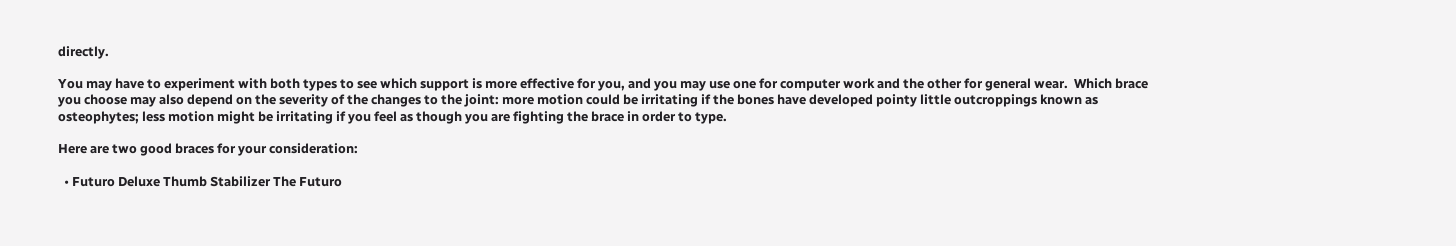directly.

You may have to experiment with both types to see which support is more effective for you, and you may use one for computer work and the other for general wear.  Which brace you choose may also depend on the severity of the changes to the joint: more motion could be irritating if the bones have developed pointy little outcroppings known as osteophytes; less motion might be irritating if you feel as though you are fighting the brace in order to type.

Here are two good braces for your consideration:

  • Futuro Deluxe Thumb Stabilizer The Futuro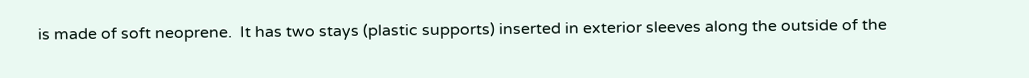is made of soft neoprene.  It has two stays (plastic supports) inserted in exterior sleeves along the outside of the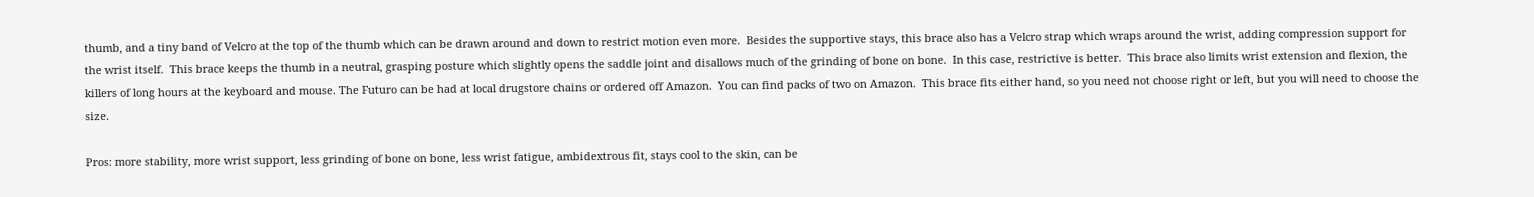thumb, and a tiny band of Velcro at the top of the thumb which can be drawn around and down to restrict motion even more.  Besides the supportive stays, this brace also has a Velcro strap which wraps around the wrist, adding compression support for the wrist itself.  This brace keeps the thumb in a neutral, grasping posture which slightly opens the saddle joint and disallows much of the grinding of bone on bone.  In this case, restrictive is better.  This brace also limits wrist extension and flexion, the killers of long hours at the keyboard and mouse. The Futuro can be had at local drugstore chains or ordered off Amazon.  You can find packs of two on Amazon.  This brace fits either hand, so you need not choose right or left, but you will need to choose the size.

Pros: more stability, more wrist support, less grinding of bone on bone, less wrist fatigue, ambidextrous fit, stays cool to the skin, can be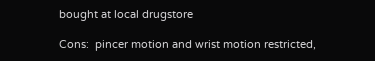bought at local drugstore

Cons:  pincer motion and wrist motion restricted,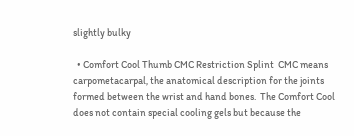slightly bulky

  • Comfort Cool Thumb CMC Restriction Splint  CMC means carpometacarpal, the anatomical description for the joints formed between the wrist and hand bones.  The Comfort Cool does not contain special cooling gels but because the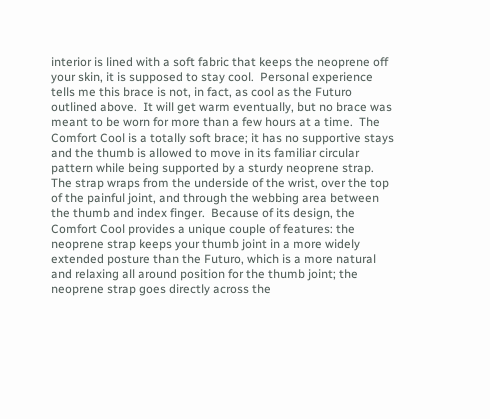interior is lined with a soft fabric that keeps the neoprene off your skin, it is supposed to stay cool.  Personal experience tells me this brace is not, in fact, as cool as the Futuro outlined above.  It will get warm eventually, but no brace was meant to be worn for more than a few hours at a time.  The Comfort Cool is a totally soft brace; it has no supportive stays and the thumb is allowed to move in its familiar circular pattern while being supported by a sturdy neoprene strap.  The strap wraps from the underside of the wrist, over the top of the painful joint, and through the webbing area between the thumb and index finger.  Because of its design, the Comfort Cool provides a unique couple of features: the neoprene strap keeps your thumb joint in a more widely extended posture than the Futuro, which is a more natural and relaxing all around position for the thumb joint; the neoprene strap goes directly across the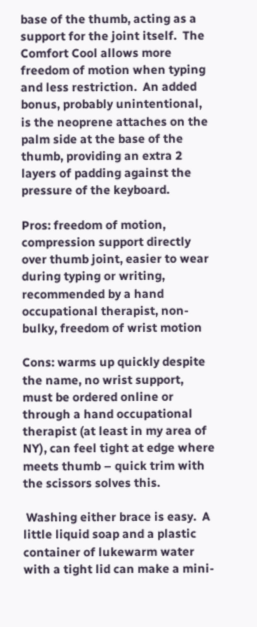base of the thumb, acting as a support for the joint itself.  The Comfort Cool allows more freedom of motion when typing and less restriction.  An added bonus, probably unintentional, is the neoprene attaches on the palm side at the base of the thumb, providing an extra 2 layers of padding against the pressure of the keyboard.

Pros: freedom of motion, compression support directly over thumb joint, easier to wear during typing or writing, recommended by a hand occupational therapist, non-bulky, freedom of wrist motion

Cons: warms up quickly despite the name, no wrist support, must be ordered online or through a hand occupational therapist (at least in my area of NY), can feel tight at edge where meets thumb – quick trim with the scissors solves this.

 Washing either brace is easy.  A little liquid soap and a plastic container of lukewarm water with a tight lid can make a mini-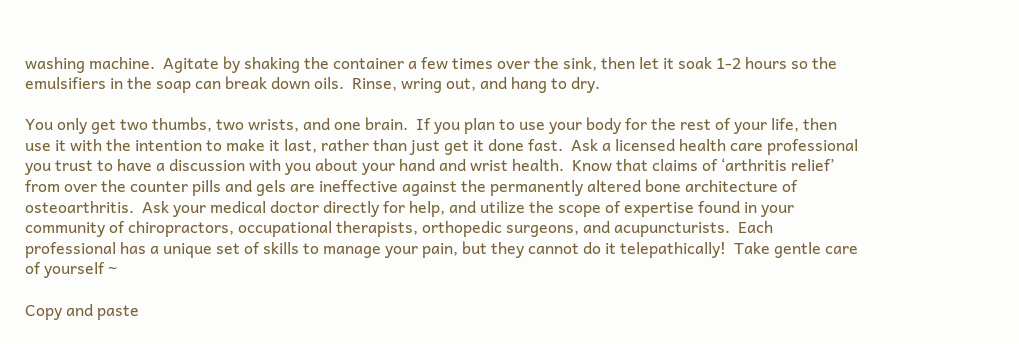washing machine.  Agitate by shaking the container a few times over the sink, then let it soak 1-2 hours so the emulsifiers in the soap can break down oils.  Rinse, wring out, and hang to dry.

You only get two thumbs, two wrists, and one brain.  If you plan to use your body for the rest of your life, then use it with the intention to make it last, rather than just get it done fast.  Ask a licensed health care professional you trust to have a discussion with you about your hand and wrist health.  Know that claims of ‘arthritis relief’ from over the counter pills and gels are ineffective against the permanently altered bone architecture of osteoarthritis.  Ask your medical doctor directly for help, and utilize the scope of expertise found in your community of chiropractors, occupational therapists, orthopedic surgeons, and acupuncturists.  Each professional has a unique set of skills to manage your pain, but they cannot do it telepathically!  Take gentle care of yourself ~

Copy and paste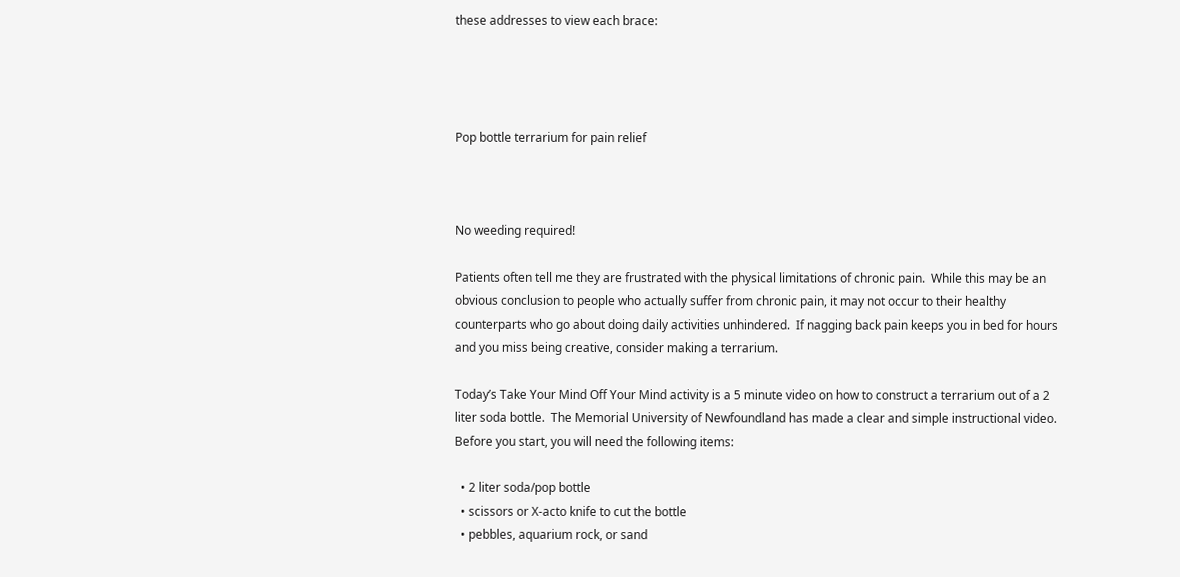these addresses to view each brace:




Pop bottle terrarium for pain relief



No weeding required!

Patients often tell me they are frustrated with the physical limitations of chronic pain.  While this may be an obvious conclusion to people who actually suffer from chronic pain, it may not occur to their healthy counterparts who go about doing daily activities unhindered.  If nagging back pain keeps you in bed for hours and you miss being creative, consider making a terrarium.

Today’s Take Your Mind Off Your Mind activity is a 5 minute video on how to construct a terrarium out of a 2 liter soda bottle.  The Memorial University of Newfoundland has made a clear and simple instructional video.  Before you start, you will need the following items:

  • 2 liter soda/pop bottle
  • scissors or X-acto knife to cut the bottle
  • pebbles, aquarium rock, or sand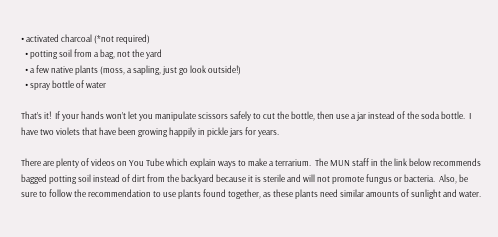• activated charcoal (*not required)
  • potting soil from a bag, not the yard
  • a few native plants (moss, a sapling, just go look outside!)
  • spray bottle of water

That’s it!  If your hands won’t let you manipulate scissors safely to cut the bottle, then use a jar instead of the soda bottle.  I have two violets that have been growing happily in pickle jars for years.

There are plenty of videos on You Tube which explain ways to make a terrarium.  The MUN staff in the link below recommends bagged potting soil instead of dirt from the backyard because it is sterile and will not promote fungus or bacteria.  Also, be sure to follow the recommendation to use plants found together, as these plants need similar amounts of sunlight and water.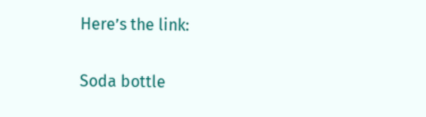Here’s the link:

Soda bottle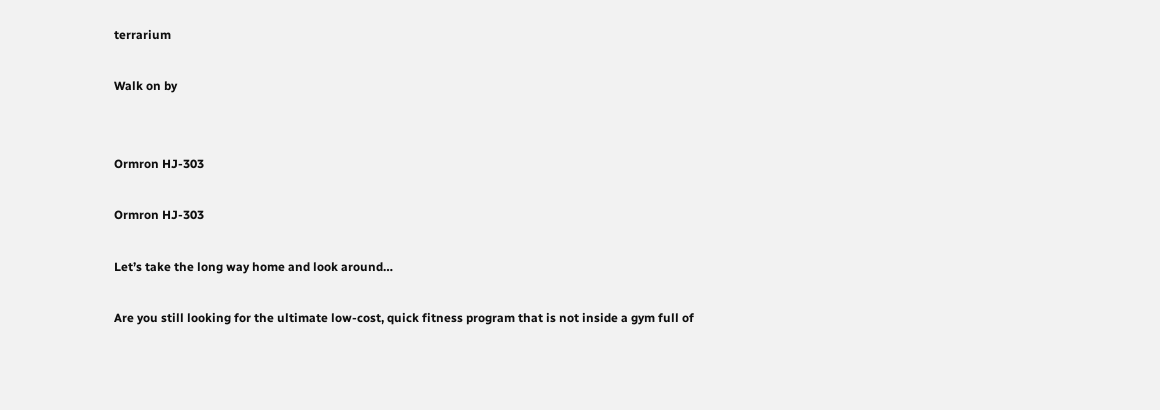terrarium

Walk on by


Ormron HJ-303

Ormron HJ-303

Let’s take the long way home and look around…

Are you still looking for the ultimate low-cost, quick fitness program that is not inside a gym full of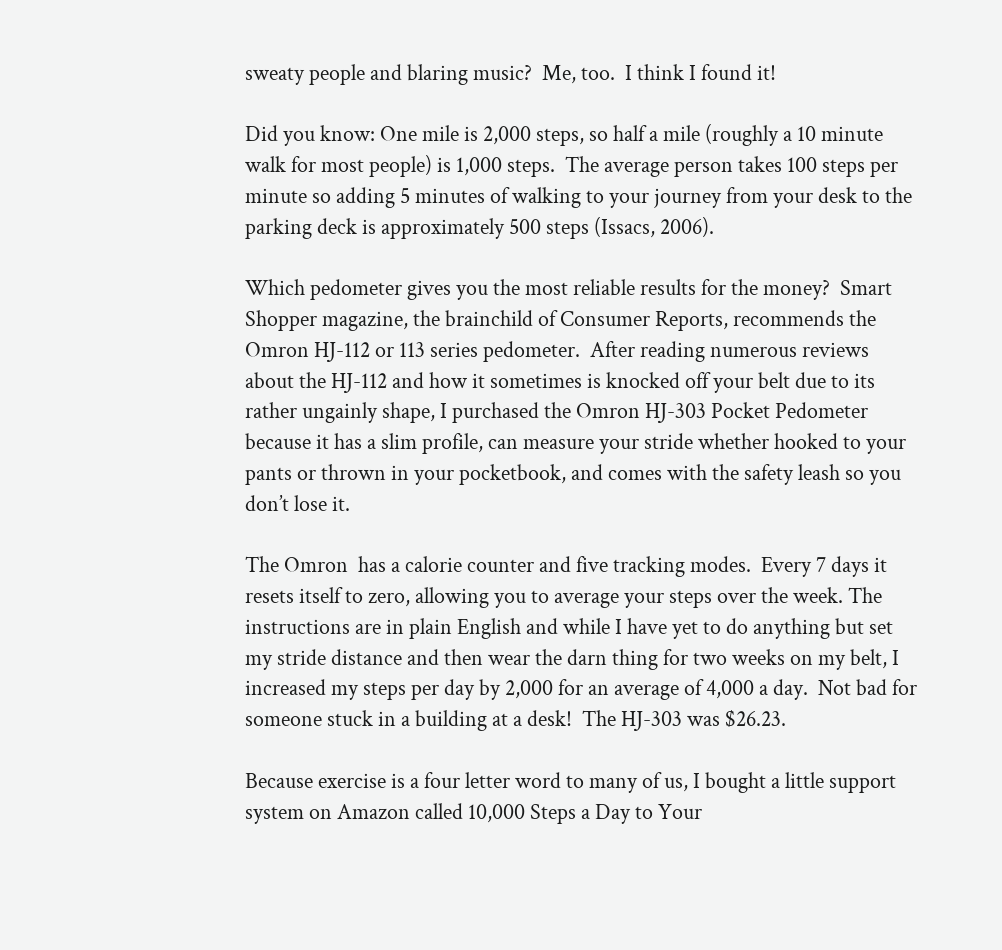sweaty people and blaring music?  Me, too.  I think I found it!

Did you know: One mile is 2,000 steps, so half a mile (roughly a 10 minute walk for most people) is 1,000 steps.  The average person takes 100 steps per minute so adding 5 minutes of walking to your journey from your desk to the parking deck is approximately 500 steps (Issacs, 2006).

Which pedometer gives you the most reliable results for the money?  Smart Shopper magazine, the brainchild of Consumer Reports, recommends the Omron HJ-112 or 113 series pedometer.  After reading numerous reviews about the HJ-112 and how it sometimes is knocked off your belt due to its rather ungainly shape, I purchased the Omron HJ-303 Pocket Pedometer because it has a slim profile, can measure your stride whether hooked to your pants or thrown in your pocketbook, and comes with the safety leash so you don’t lose it.

The Omron  has a calorie counter and five tracking modes.  Every 7 days it resets itself to zero, allowing you to average your steps over the week. The instructions are in plain English and while I have yet to do anything but set my stride distance and then wear the darn thing for two weeks on my belt, I increased my steps per day by 2,000 for an average of 4,000 a day.  Not bad for someone stuck in a building at a desk!  The HJ-303 was $26.23.

Because exercise is a four letter word to many of us, I bought a little support system on Amazon called 10,000 Steps a Day to Your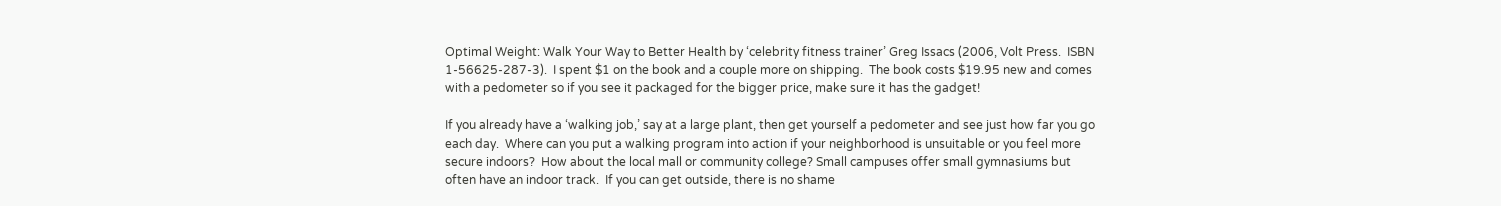Optimal Weight: Walk Your Way to Better Health by ‘celebrity fitness trainer’ Greg Issacs (2006, Volt Press.  ISBN 1-56625-287-3).  I spent $1 on the book and a couple more on shipping.  The book costs $19.95 new and comes with a pedometer so if you see it packaged for the bigger price, make sure it has the gadget!

If you already have a ‘walking job,’ say at a large plant, then get yourself a pedometer and see just how far you go each day.  Where can you put a walking program into action if your neighborhood is unsuitable or you feel more secure indoors?  How about the local mall or community college? Small campuses offer small gymnasiums but often have an indoor track.  If you can get outside, there is no shame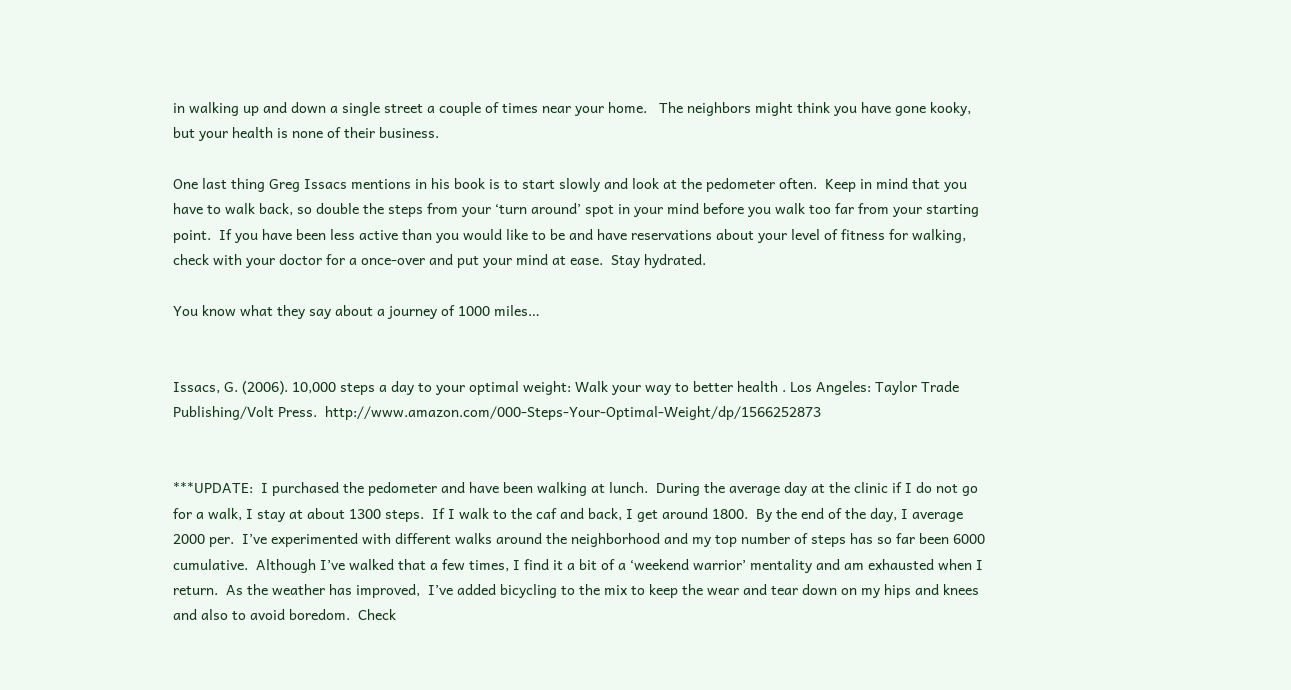in walking up and down a single street a couple of times near your home.   The neighbors might think you have gone kooky, but your health is none of their business.

One last thing Greg Issacs mentions in his book is to start slowly and look at the pedometer often.  Keep in mind that you have to walk back, so double the steps from your ‘turn around’ spot in your mind before you walk too far from your starting point.  If you have been less active than you would like to be and have reservations about your level of fitness for walking, check with your doctor for a once-over and put your mind at ease.  Stay hydrated.

You know what they say about a journey of 1000 miles…


Issacs, G. (2006). 10,000 steps a day to your optimal weight: Walk your way to better health . Los Angeles: Taylor Trade Publishing/Volt Press.  http://www.amazon.com/000-Steps-Your-Optimal-Weight/dp/1566252873


***UPDATE:  I purchased the pedometer and have been walking at lunch.  During the average day at the clinic if I do not go for a walk, I stay at about 1300 steps.  If I walk to the caf and back, I get around 1800.  By the end of the day, I average 2000 per.  I’ve experimented with different walks around the neighborhood and my top number of steps has so far been 6000 cumulative.  Although I’ve walked that a few times, I find it a bit of a ‘weekend warrior’ mentality and am exhausted when I return.  As the weather has improved,  I’ve added bicycling to the mix to keep the wear and tear down on my hips and knees and also to avoid boredom.  Check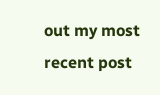out my most recent post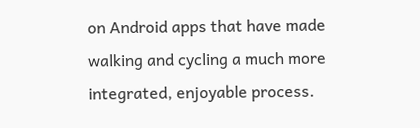on Android apps that have made walking and cycling a much more integrated, enjoyable process.